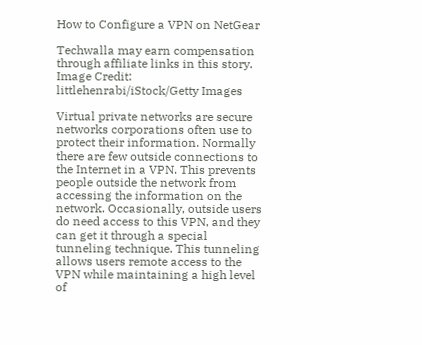How to Configure a VPN on NetGear

Techwalla may earn compensation through affiliate links in this story.
Image Credit: littlehenrabi/iStock/Getty Images

Virtual private networks are secure networks corporations often use to protect their information. Normally there are few outside connections to the Internet in a VPN. This prevents people outside the network from accessing the information on the network. Occasionally, outside users do need access to this VPN, and they can get it through a special tunneling technique. This tunneling allows users remote access to the VPN while maintaining a high level of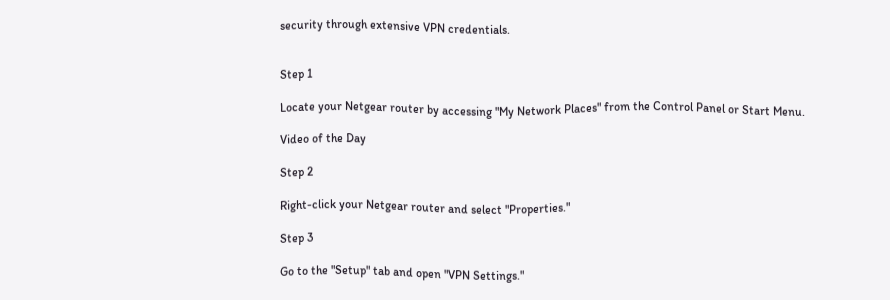security through extensive VPN credentials.


Step 1

Locate your Netgear router by accessing "My Network Places" from the Control Panel or Start Menu.

Video of the Day

Step 2

Right-click your Netgear router and select "Properties."

Step 3

Go to the "Setup" tab and open "VPN Settings."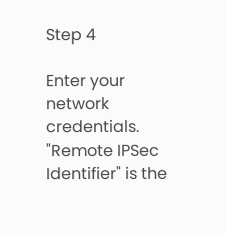Step 4

Enter your network credentials. "Remote IPSec Identifier" is the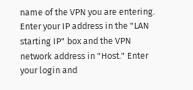name of the VPN you are entering. Enter your IP address in the "LAN starting IP" box and the VPN network address in "Host." Enter your login and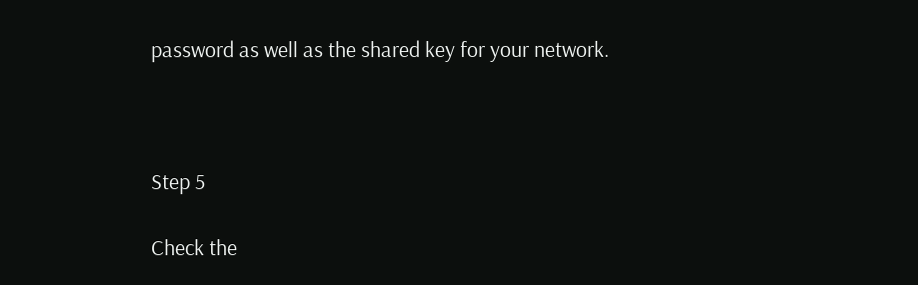password as well as the shared key for your network.



Step 5

Check the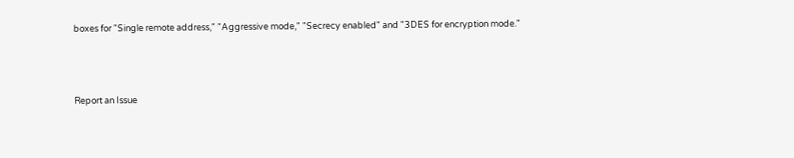boxes for "Single remote address," "Aggressive mode," "Secrecy enabled" and "3DES for encryption mode."



Report an Issue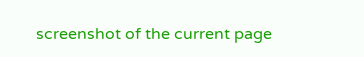screenshot of the current page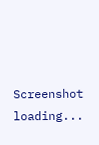Screenshot loading...